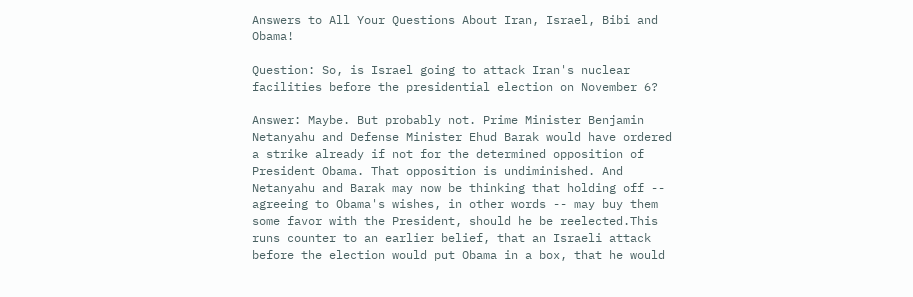Answers to All Your Questions About Iran, Israel, Bibi and Obama!

Question: So, is Israel going to attack Iran's nuclear facilities before the presidential election on November 6?

Answer: Maybe. But probably not. Prime Minister Benjamin Netanyahu and Defense Minister Ehud Barak would have ordered a strike already if not for the determined opposition of President Obama. That opposition is undiminished. And Netanyahu and Barak may now be thinking that holding off -- agreeing to Obama's wishes, in other words -- may buy them some favor with the President, should he be reelected.This runs counter to an earlier belief, that an Israeli attack before the election would put Obama in a box, that he would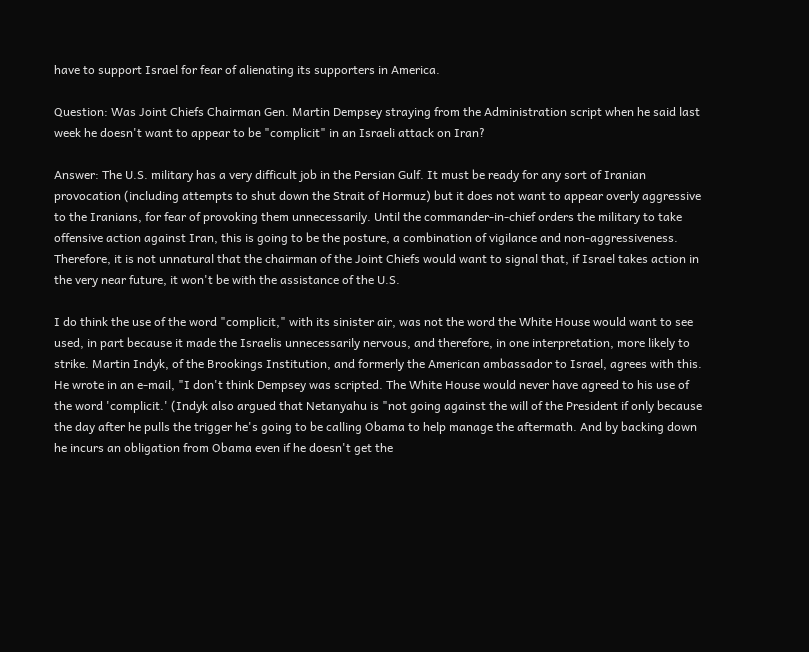have to support Israel for fear of alienating its supporters in America.

Question: Was Joint Chiefs Chairman Gen. Martin Dempsey straying from the Administration script when he said last week he doesn't want to appear to be "complicit" in an Israeli attack on Iran?

Answer: The U.S. military has a very difficult job in the Persian Gulf. It must be ready for any sort of Iranian provocation (including attempts to shut down the Strait of Hormuz) but it does not want to appear overly aggressive to the Iranians, for fear of provoking them unnecessarily. Until the commander-in-chief orders the military to take offensive action against Iran, this is going to be the posture, a combination of vigilance and non-aggressiveness. Therefore, it is not unnatural that the chairman of the Joint Chiefs would want to signal that, if Israel takes action in the very near future, it won't be with the assistance of the U.S.

I do think the use of the word "complicit," with its sinister air, was not the word the White House would want to see used, in part because it made the Israelis unnecessarily nervous, and therefore, in one interpretation, more likely to strike. Martin Indyk, of the Brookings Institution, and formerly the American ambassador to Israel, agrees with this. He wrote in an e-mail, "I don't think Dempsey was scripted. The White House would never have agreed to his use of the word 'complicit.' (Indyk also argued that Netanyahu is "not going against the will of the President if only because the day after he pulls the trigger he's going to be calling Obama to help manage the aftermath. And by backing down he incurs an obligation from Obama even if he doesn't get the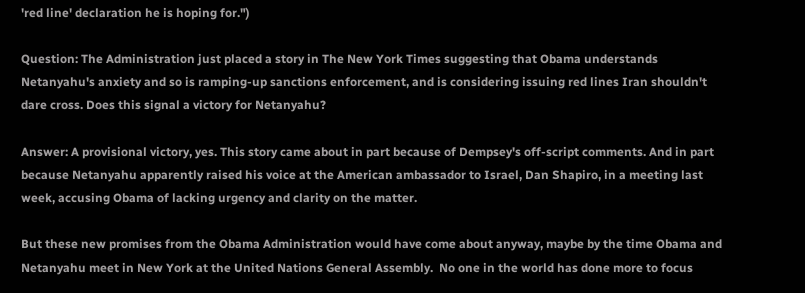'red line' declaration he is hoping for.")

Question: The Administration just placed a story in The New York Times suggesting that Obama understands Netanyahu's anxiety and so is ramping-up sanctions enforcement, and is considering issuing red lines Iran shouldn't dare cross. Does this signal a victory for Netanyahu?

Answer: A provisional victory, yes. This story came about in part because of Dempsey's off-script comments. And in part because Netanyahu apparently raised his voice at the American ambassador to Israel, Dan Shapiro, in a meeting last week, accusing Obama of lacking urgency and clarity on the matter.

But these new promises from the Obama Administration would have come about anyway, maybe by the time Obama and Netanyahu meet in New York at the United Nations General Assembly.  No one in the world has done more to focus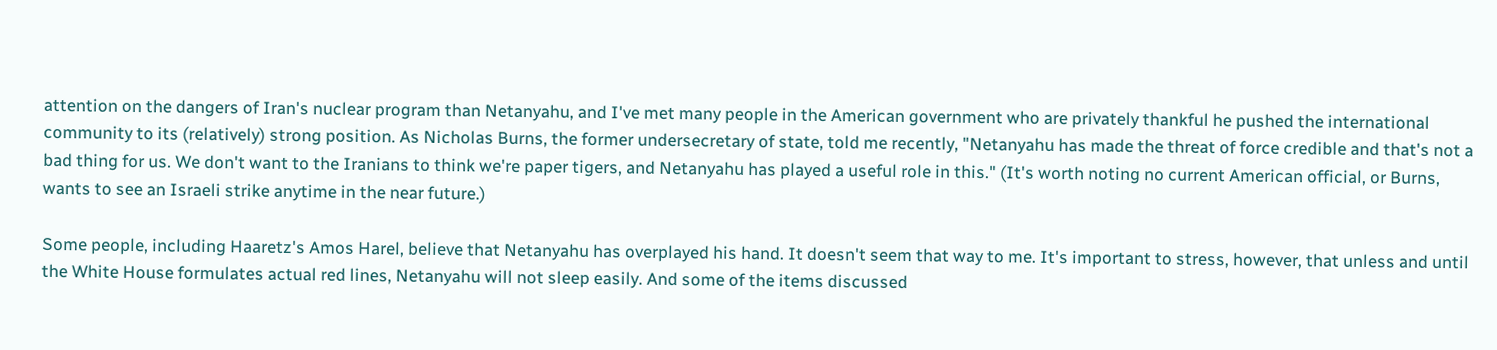attention on the dangers of Iran's nuclear program than Netanyahu, and I've met many people in the American government who are privately thankful he pushed the international community to its (relatively) strong position. As Nicholas Burns, the former undersecretary of state, told me recently, "Netanyahu has made the threat of force credible and that's not a bad thing for us. We don't want to the Iranians to think we're paper tigers, and Netanyahu has played a useful role in this." (It's worth noting no current American official, or Burns, wants to see an Israeli strike anytime in the near future.)

Some people, including Haaretz's Amos Harel, believe that Netanyahu has overplayed his hand. It doesn't seem that way to me. It's important to stress, however, that unless and until the White House formulates actual red lines, Netanyahu will not sleep easily. And some of the items discussed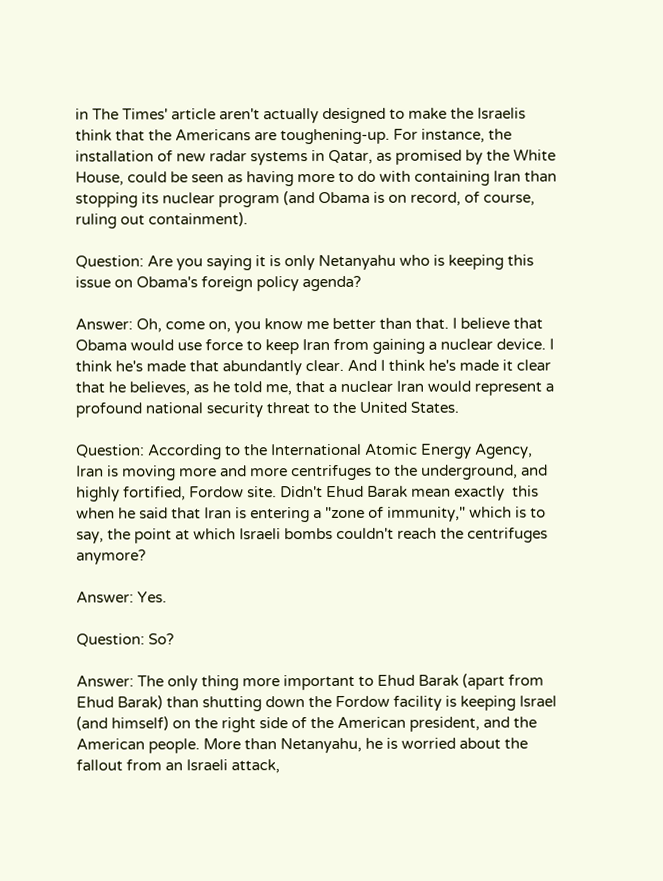in The Times' article aren't actually designed to make the Israelis think that the Americans are toughening-up. For instance, the installation of new radar systems in Qatar, as promised by the White House, could be seen as having more to do with containing Iran than stopping its nuclear program (and Obama is on record, of course, ruling out containment).

Question: Are you saying it is only Netanyahu who is keeping this issue on Obama's foreign policy agenda?

Answer: Oh, come on, you know me better than that. I believe that Obama would use force to keep Iran from gaining a nuclear device. I think he's made that abundantly clear. And I think he's made it clear that he believes, as he told me, that a nuclear Iran would represent a profound national security threat to the United States.

Question: According to the International Atomic Energy Agency, Iran is moving more and more centrifuges to the underground, and highly fortified, Fordow site. Didn't Ehud Barak mean exactly  this when he said that Iran is entering a "zone of immunity," which is to say, the point at which Israeli bombs couldn't reach the centrifuges anymore?

Answer: Yes.

Question: So?

Answer: The only thing more important to Ehud Barak (apart from Ehud Barak) than shutting down the Fordow facility is keeping Israel (and himself) on the right side of the American president, and the American people. More than Netanyahu, he is worried about the fallout from an Israeli attack,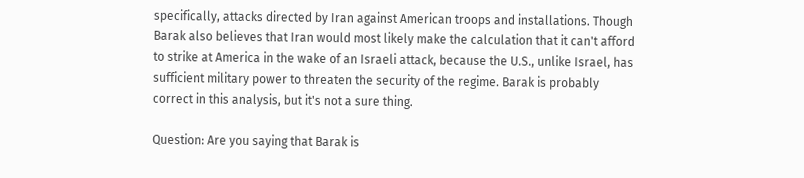specifically, attacks directed by Iran against American troops and installations. Though Barak also believes that Iran would most likely make the calculation that it can't afford to strike at America in the wake of an Israeli attack, because the U.S., unlike Israel, has sufficient military power to threaten the security of the regime. Barak is probably correct in this analysis, but it's not a sure thing.

Question: Are you saying that Barak is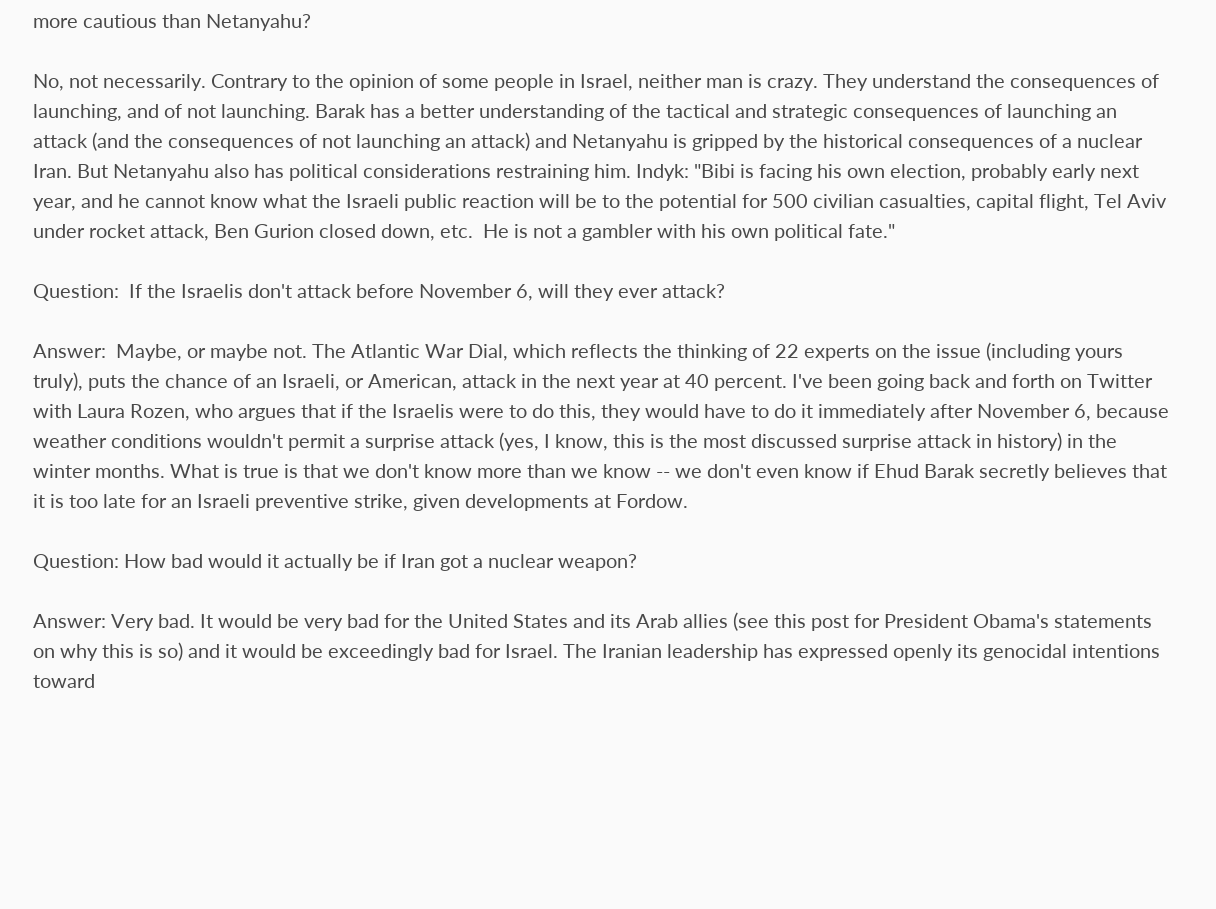more cautious than Netanyahu?

No, not necessarily. Contrary to the opinion of some people in Israel, neither man is crazy. They understand the consequences of launching, and of not launching. Barak has a better understanding of the tactical and strategic consequences of launching an attack (and the consequences of not launching an attack) and Netanyahu is gripped by the historical consequences of a nuclear Iran. But Netanyahu also has political considerations restraining him. Indyk: "Bibi is facing his own election, probably early next year, and he cannot know what the Israeli public reaction will be to the potential for 500 civilian casualties, capital flight, Tel Aviv under rocket attack, Ben Gurion closed down, etc.  He is not a gambler with his own political fate."

Question:  If the Israelis don't attack before November 6, will they ever attack?

Answer:  Maybe, or maybe not. The Atlantic War Dial, which reflects the thinking of 22 experts on the issue (including yours truly), puts the chance of an Israeli, or American, attack in the next year at 40 percent. I've been going back and forth on Twitter with Laura Rozen, who argues that if the Israelis were to do this, they would have to do it immediately after November 6, because weather conditions wouldn't permit a surprise attack (yes, I know, this is the most discussed surprise attack in history) in the winter months. What is true is that we don't know more than we know -- we don't even know if Ehud Barak secretly believes that it is too late for an Israeli preventive strike, given developments at Fordow.

Question: How bad would it actually be if Iran got a nuclear weapon?

Answer: Very bad. It would be very bad for the United States and its Arab allies (see this post for President Obama's statements on why this is so) and it would be exceedingly bad for Israel. The Iranian leadership has expressed openly its genocidal intentions toward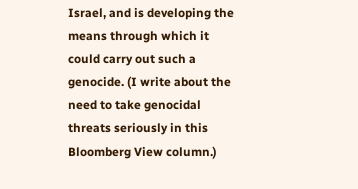Israel, and is developing the means through which it could carry out such a genocide. (I write about the need to take genocidal threats seriously in this Bloomberg View column.)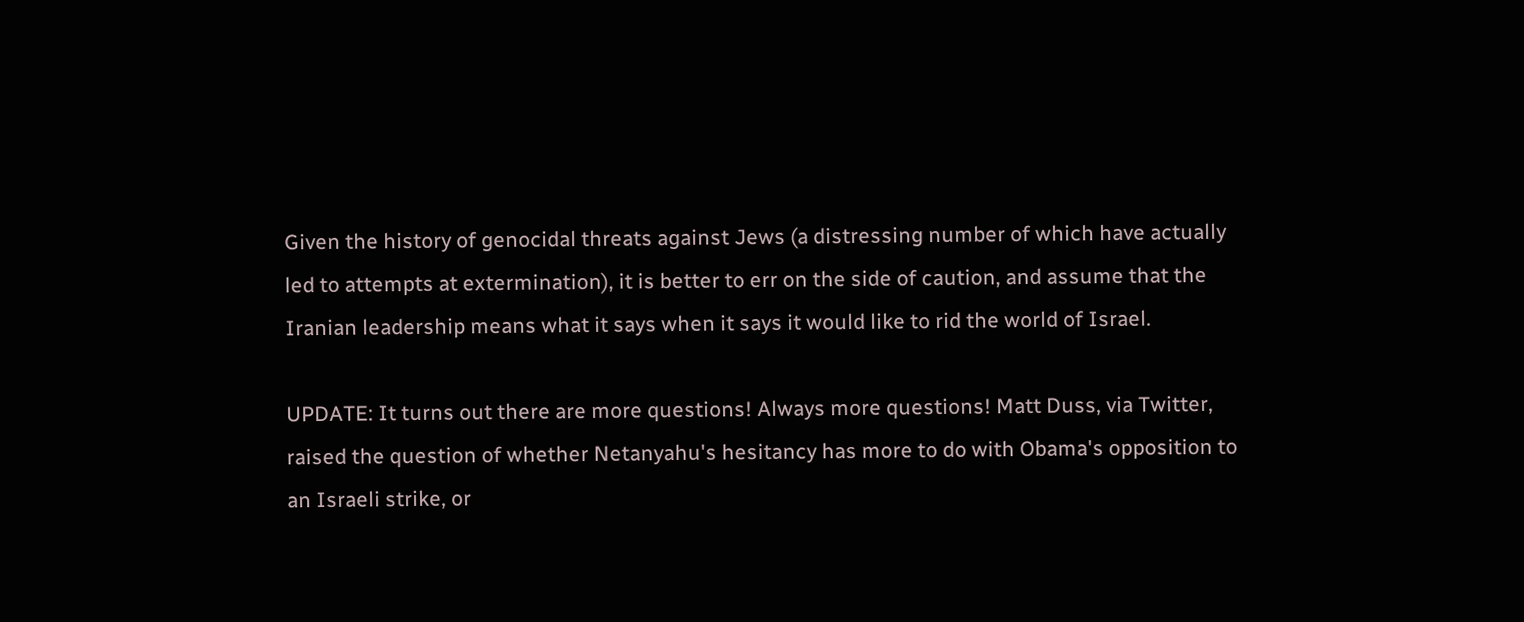Given the history of genocidal threats against Jews (a distressing number of which have actually led to attempts at extermination), it is better to err on the side of caution, and assume that the Iranian leadership means what it says when it says it would like to rid the world of Israel.

UPDATE: It turns out there are more questions! Always more questions! Matt Duss, via Twitter, raised the question of whether Netanyahu's hesitancy has more to do with Obama's opposition to an Israeli strike, or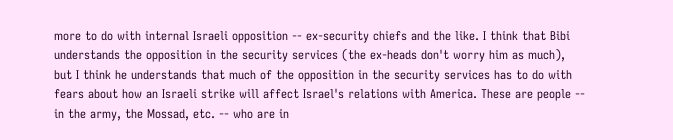more to do with internal Israeli opposition -- ex-security chiefs and the like. I think that Bibi understands the opposition in the security services (the ex-heads don't worry him as much), but I think he understands that much of the opposition in the security services has to do with fears about how an Israeli strike will affect Israel's relations with America. These are people -- in the army, the Mossad, etc. -- who are in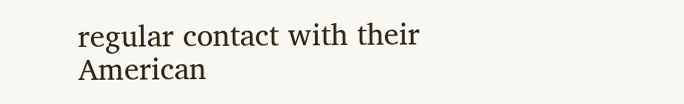regular contact with their American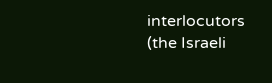interlocutors (the Israeli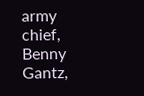army chief, Benny Gantz,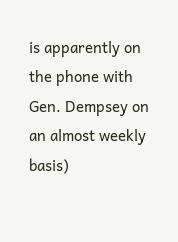is apparently on the phone with Gen. Dempsey on an almost weekly basis)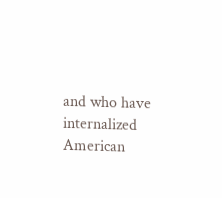and who have internalized American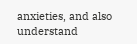anxieties, and also understand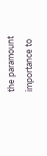the paramount importance to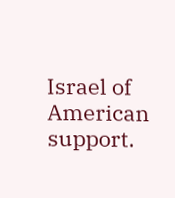Israel of American support.